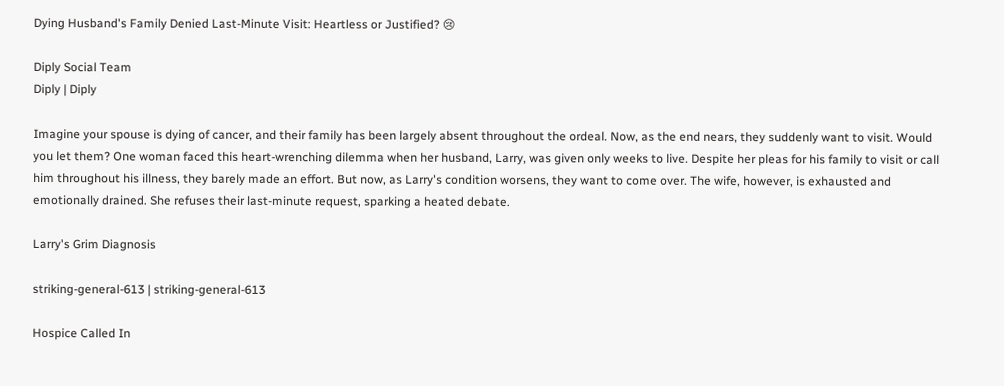Dying Husband's Family Denied Last-Minute Visit: Heartless or Justified? 😢

Diply Social Team
Diply | Diply

Imagine your spouse is dying of cancer, and their family has been largely absent throughout the ordeal. Now, as the end nears, they suddenly want to visit. Would you let them? One woman faced this heart-wrenching dilemma when her husband, Larry, was given only weeks to live. Despite her pleas for his family to visit or call him throughout his illness, they barely made an effort. But now, as Larry's condition worsens, they want to come over. The wife, however, is exhausted and emotionally drained. She refuses their last-minute request, sparking a heated debate.

Larry's Grim Diagnosis

striking-general-613 | striking-general-613

Hospice Called In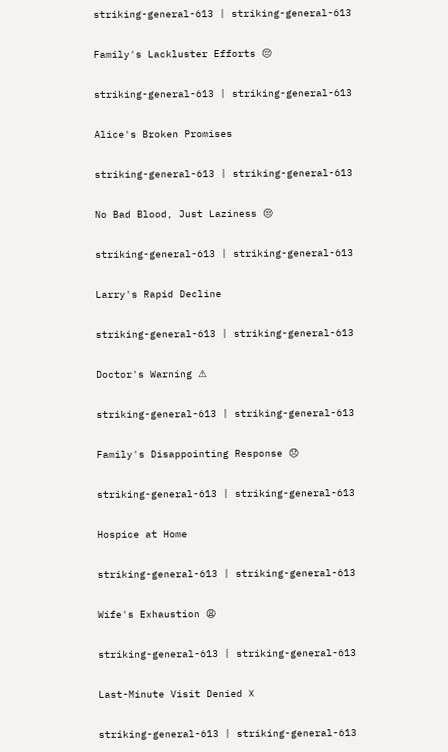striking-general-613 | striking-general-613

Family's Lackluster Efforts 😔

striking-general-613 | striking-general-613

Alice's Broken Promises

striking-general-613 | striking-general-613

No Bad Blood, Just Laziness 😒

striking-general-613 | striking-general-613

Larry's Rapid Decline

striking-general-613 | striking-general-613

Doctor's Warning ⚠

striking-general-613 | striking-general-613

Family's Disappointing Response 😞

striking-general-613 | striking-general-613

Hospice at Home

striking-general-613 | striking-general-613

Wife's Exhaustion 😩

striking-general-613 | striking-general-613

Last-Minute Visit Denied ❌

striking-general-613 | striking-general-613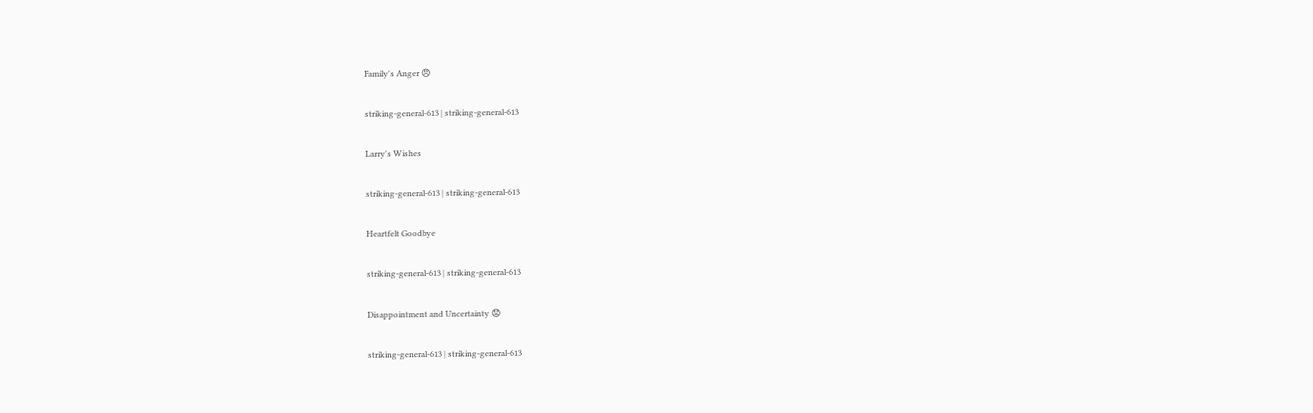Family's Anger 😠

striking-general-613 | striking-general-613

Larry's Wishes

striking-general-613 | striking-general-613

Heartfelt Goodbye

striking-general-613 | striking-general-613

Disappointment and Uncertainty 😟

striking-general-613 | striking-general-613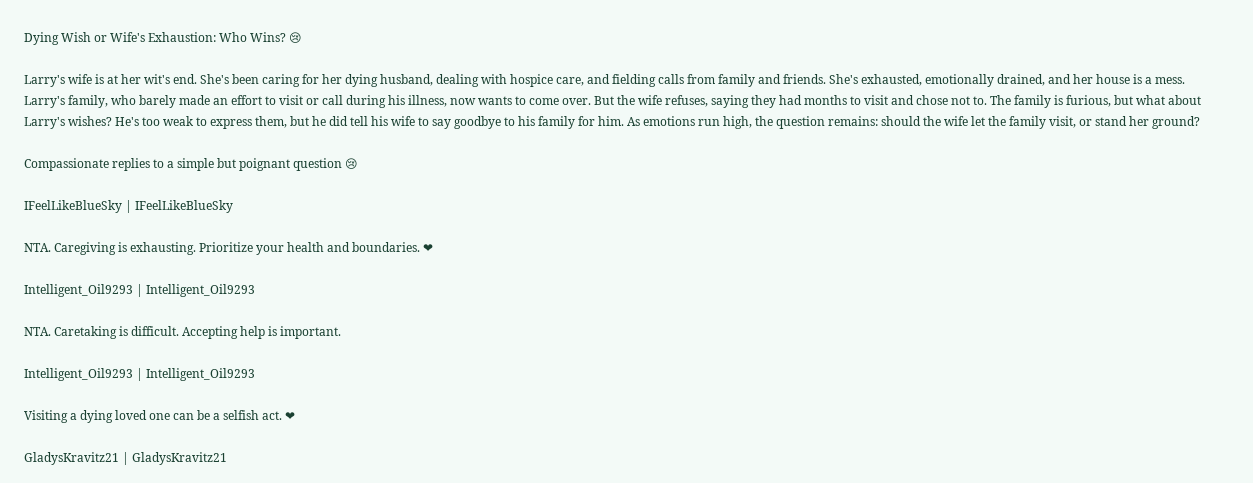Dying Wish or Wife's Exhaustion: Who Wins? 😢

Larry's wife is at her wit's end. She's been caring for her dying husband, dealing with hospice care, and fielding calls from family and friends. She's exhausted, emotionally drained, and her house is a mess. Larry's family, who barely made an effort to visit or call during his illness, now wants to come over. But the wife refuses, saying they had months to visit and chose not to. The family is furious, but what about Larry's wishes? He's too weak to express them, but he did tell his wife to say goodbye to his family for him. As emotions run high, the question remains: should the wife let the family visit, or stand her ground?

Compassionate replies to a simple but poignant question 😢

IFeelLikeBlueSky | IFeelLikeBlueSky

NTA. Caregiving is exhausting. Prioritize your health and boundaries. ❤

Intelligent_Oil9293 | Intelligent_Oil9293

NTA. Caretaking is difficult. Accepting help is important.

Intelligent_Oil9293 | Intelligent_Oil9293

Visiting a dying loved one can be a selfish act. ❤

GladysKravitz21 | GladysKravitz21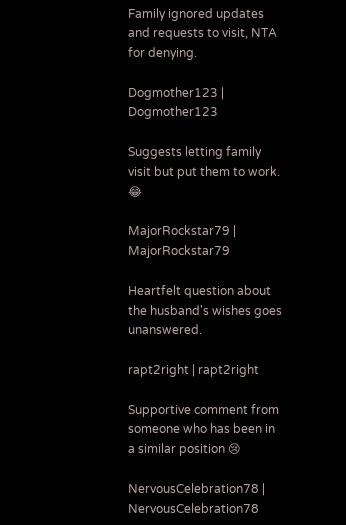Family ignored updates and requests to visit, NTA for denying.

Dogmother123 | Dogmother123

Suggests letting family visit but put them to work. 😂

MajorRockstar79 | MajorRockstar79

Heartfelt question about the husband's wishes goes unanswered.

rapt2right | rapt2right

Supportive comment from someone who has been in a similar position 😢

NervousCelebration78 | NervousCelebration78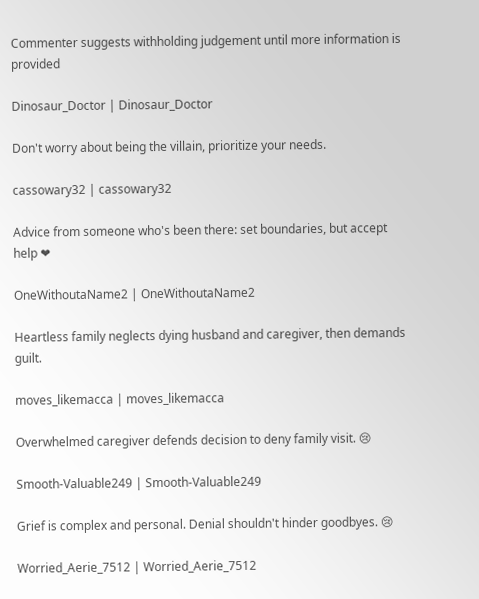Commenter suggests withholding judgement until more information is provided

Dinosaur_Doctor | Dinosaur_Doctor

Don't worry about being the villain, prioritize your needs.

cassowary32 | cassowary32

Advice from someone who's been there: set boundaries, but accept help ❤

OneWithoutaName2 | OneWithoutaName2

Heartless family neglects dying husband and caregiver, then demands guilt.

moves_likemacca | moves_likemacca

Overwhelmed caregiver defends decision to deny family visit. 😢

Smooth-Valuable249 | Smooth-Valuable249

Grief is complex and personal. Denial shouldn't hinder goodbyes. 😢

Worried_Aerie_7512 | Worried_Aerie_7512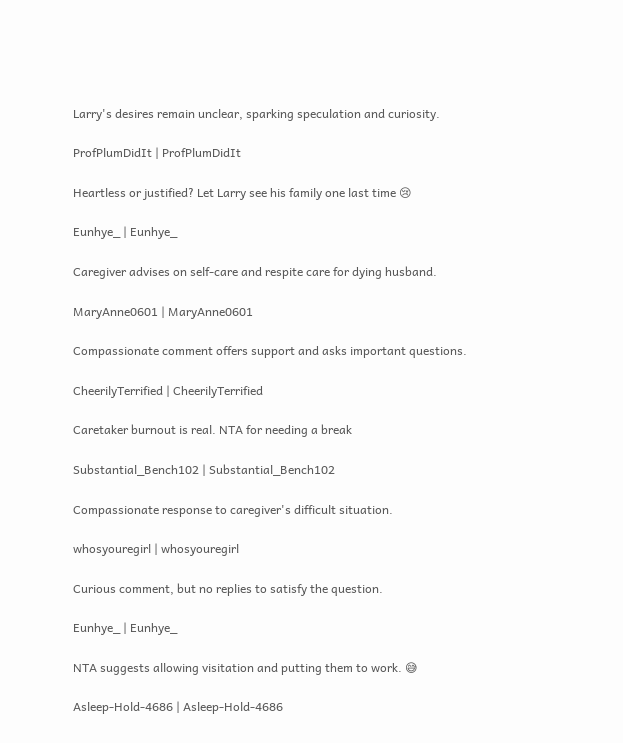Larry's desires remain unclear, sparking speculation and curiosity.

ProfPlumDidIt | ProfPlumDidIt

Heartless or justified? Let Larry see his family one last time 😢

Eunhye_ | Eunhye_

Caregiver advises on self-care and respite care for dying husband.

MaryAnne0601 | MaryAnne0601

Compassionate comment offers support and asks important questions.

CheerilyTerrified | CheerilyTerrified

Caretaker burnout is real. NTA for needing a break

Substantial_Bench102 | Substantial_Bench102

Compassionate response to caregiver's difficult situation.

whosyouregirl | whosyouregirl

Curious comment, but no replies to satisfy the question.

Eunhye_ | Eunhye_

NTA suggests allowing visitation and putting them to work. 😅

Asleep-Hold-4686 | Asleep-Hold-4686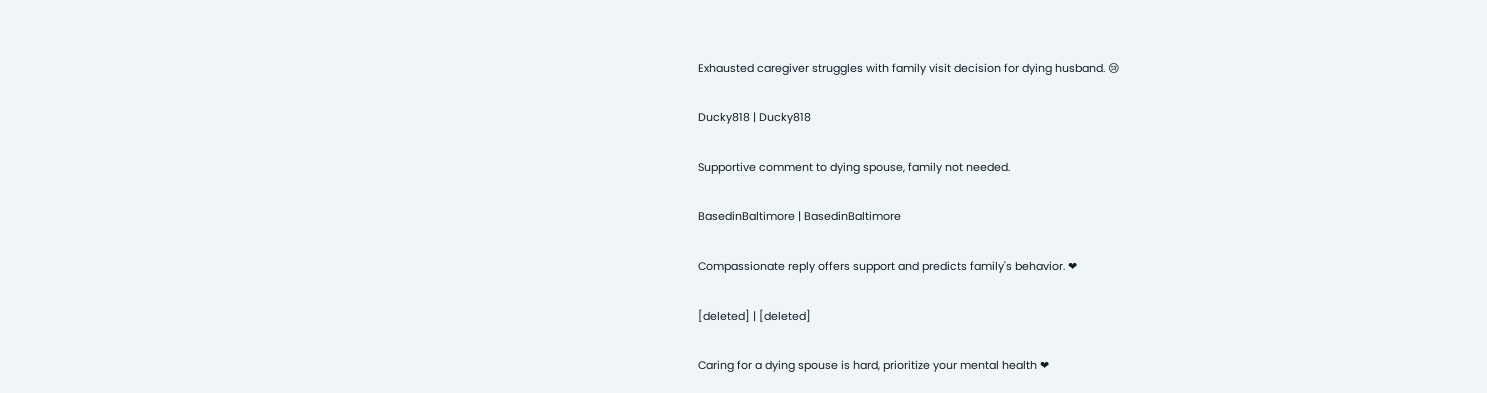Exhausted caregiver struggles with family visit decision for dying husband. 😢

Ducky818 | Ducky818

Supportive comment to dying spouse, family not needed.

BasedinBaltimore | BasedinBaltimore

Compassionate reply offers support and predicts family's behavior. ❤

[deleted] | [deleted]

Caring for a dying spouse is hard, prioritize your mental health ❤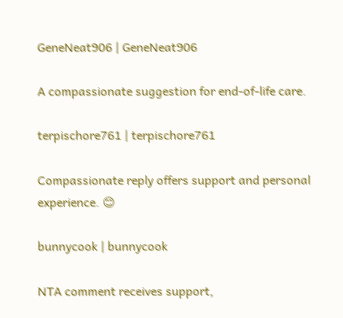GeneNeat906 | GeneNeat906

A compassionate suggestion for end-of-life care.

terpischore761 | terpischore761

Compassionate reply offers support and personal experience. 😊

bunnycook | bunnycook

NTA comment receives support,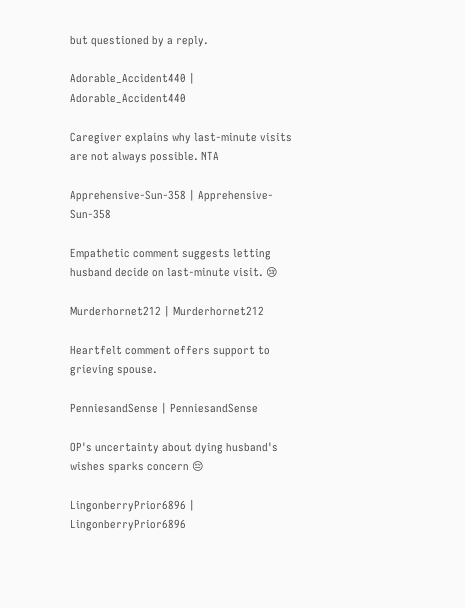but questioned by a reply.

Adorable_Accident440 | Adorable_Accident440

Caregiver explains why last-minute visits are not always possible. NTA

Apprehensive-Sun-358 | Apprehensive-Sun-358

Empathetic comment suggests letting husband decide on last-minute visit. 😢

Murderhornet212 | Murderhornet212

Heartfelt comment offers support to grieving spouse.

PenniesandSense | PenniesandSense

OP's uncertainty about dying husband's wishes sparks concern 😔

LingonberryPrior6896 | LingonberryPrior6896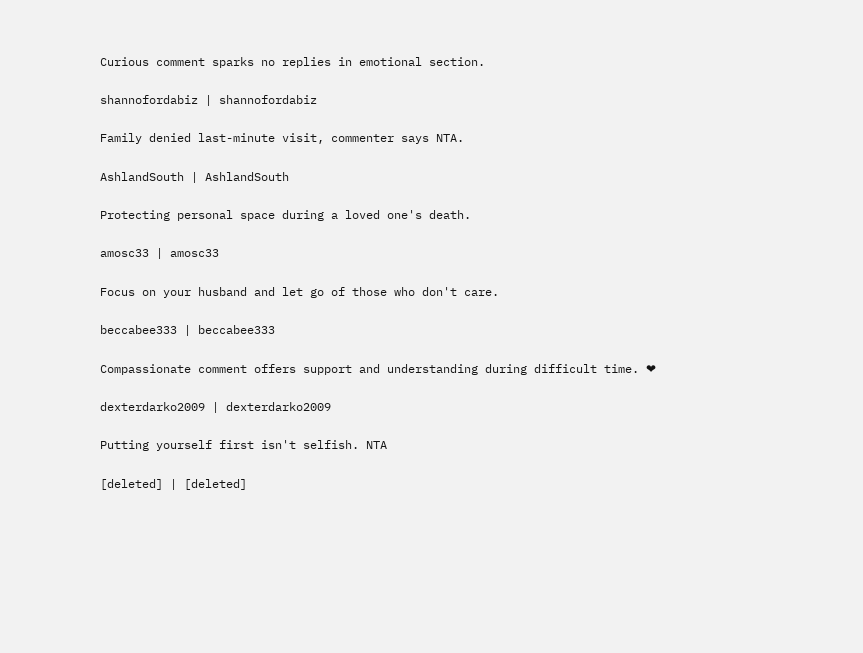Curious comment sparks no replies in emotional section.

shannofordabiz | shannofordabiz

Family denied last-minute visit, commenter says NTA.

AshlandSouth | AshlandSouth

Protecting personal space during a loved one's death.

amosc33 | amosc33

Focus on your husband and let go of those who don't care.

beccabee333 | beccabee333

Compassionate comment offers support and understanding during difficult time. ❤

dexterdarko2009 | dexterdarko2009

Putting yourself first isn't selfish. NTA

[deleted] | [deleted]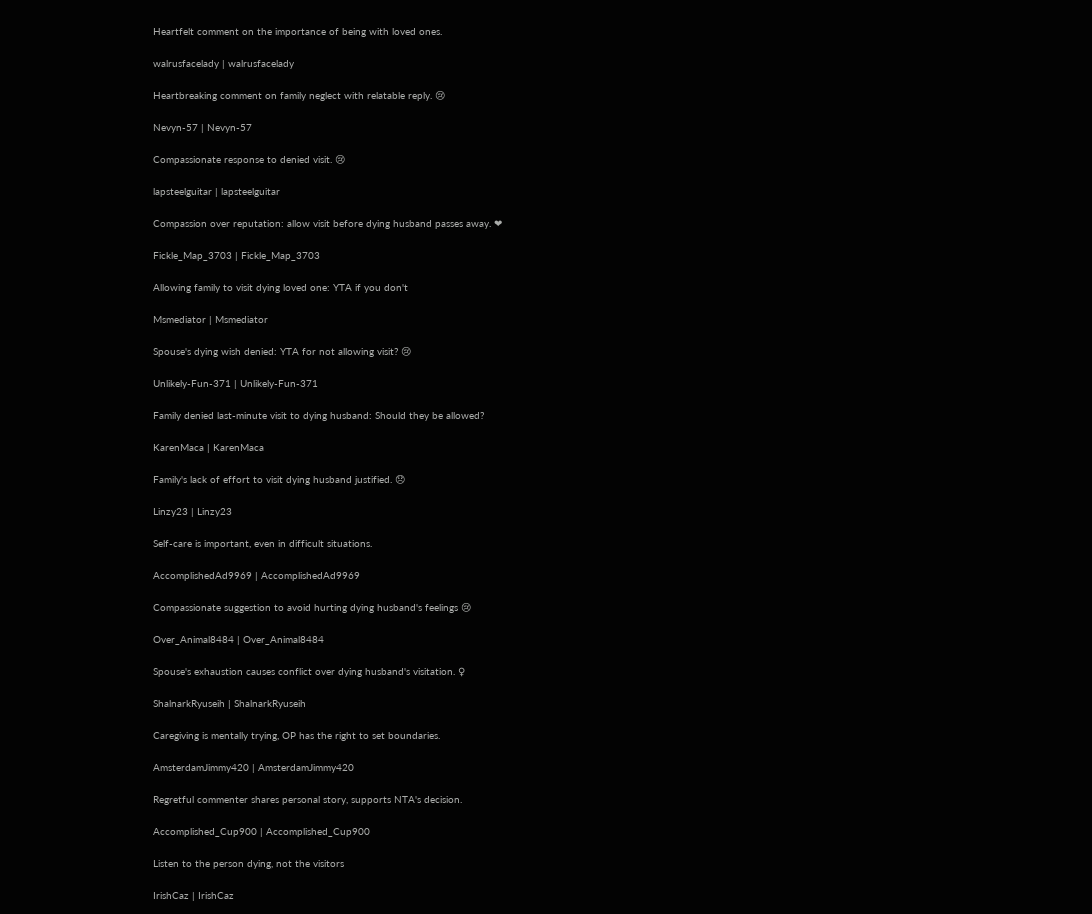Heartfelt comment on the importance of being with loved ones.

walrusfacelady | walrusfacelady

Heartbreaking comment on family neglect with relatable reply. 😢

Nevyn-57 | Nevyn-57

Compassionate response to denied visit. 😢

lapsteelguitar | lapsteelguitar

Compassion over reputation: allow visit before dying husband passes away. ❤

Fickle_Map_3703 | Fickle_Map_3703

Allowing family to visit dying loved one: YTA if you don't

Msmediator | Msmediator

Spouse's dying wish denied: YTA for not allowing visit? 😢

Unlikely-Fun-371 | Unlikely-Fun-371

Family denied last-minute visit to dying husband: Should they be allowed?

KarenMaca | KarenMaca

Family's lack of effort to visit dying husband justified. 😞

Linzy23 | Linzy23

Self-care is important, even in difficult situations.

AccomplishedAd9969 | AccomplishedAd9969

Compassionate suggestion to avoid hurting dying husband's feelings 😢

Over_Animal8484 | Over_Animal8484

Spouse's exhaustion causes conflict over dying husband's visitation. ♀

ShalnarkRyuseih | ShalnarkRyuseih

Caregiving is mentally trying, OP has the right to set boundaries.

AmsterdamJimmy420 | AmsterdamJimmy420

Regretful commenter shares personal story, supports NTA's decision.

Accomplished_Cup900 | Accomplished_Cup900

Listen to the person dying, not the visitors

IrishCaz | IrishCaz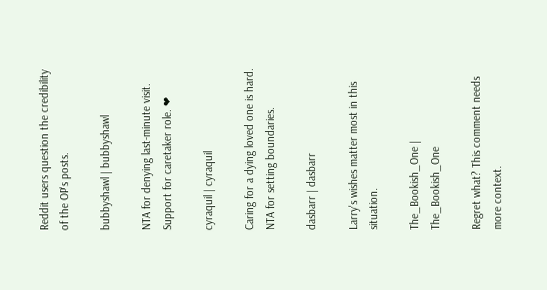Reddit users question the credibility of the OP's posts.

bubbyshawl | bubbyshawl

NTA for denying last-minute visit. Support for caretaker role. ❤

cyraquil | cyraquil

Caring for a dying loved one is hard. NTA for setting boundaries.

dasbarr | dasbarr

Larry's wishes matter most in this situation.

The_Bookish_One | The_Bookish_One

Regret what? This comment needs more context.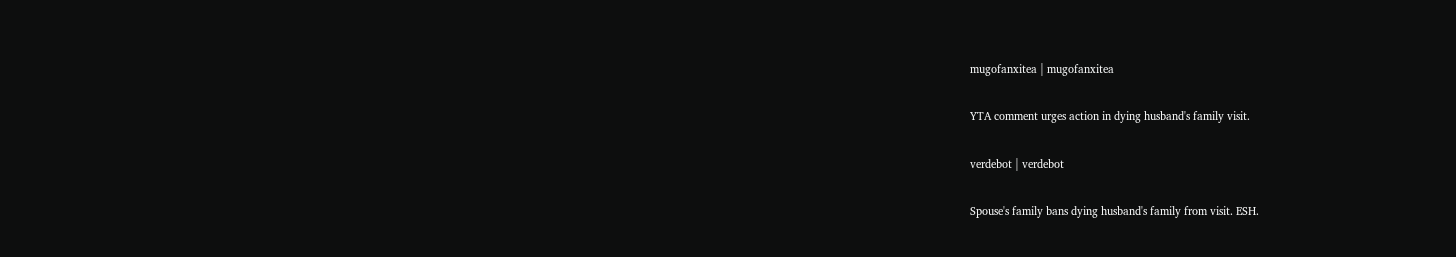mugofanxitea | mugofanxitea

YTA comment urges action in dying husband's family visit.

verdebot | verdebot

Spouse's family bans dying husband's family from visit. ESH.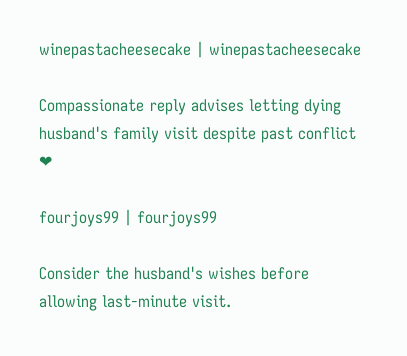winepastacheesecake | winepastacheesecake

Compassionate reply advises letting dying husband's family visit despite past conflict ❤

fourjoys99 | fourjoys99

Consider the husband's wishes before allowing last-minute visit.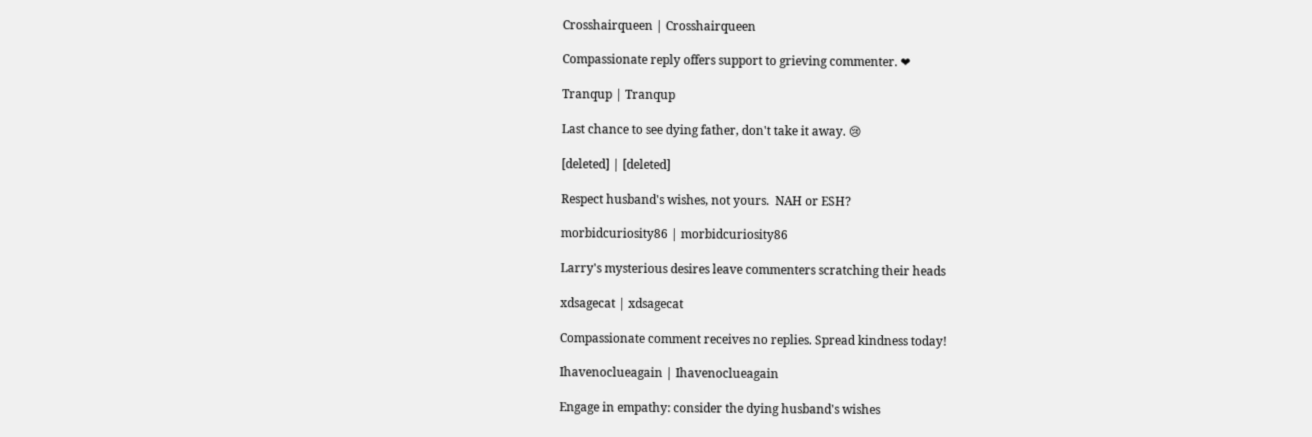Crosshairqueen | Crosshairqueen

Compassionate reply offers support to grieving commenter. ❤

Tranqup | Tranqup

Last chance to see dying father, don't take it away. 😢

[deleted] | [deleted]

Respect husband's wishes, not yours.  NAH or ESH?

morbidcuriosity86 | morbidcuriosity86

Larry's mysterious desires leave commenters scratching their heads

xdsagecat | xdsagecat

Compassionate comment receives no replies. Spread kindness today!

Ihavenoclueagain | Ihavenoclueagain

Engage in empathy: consider the dying husband's wishes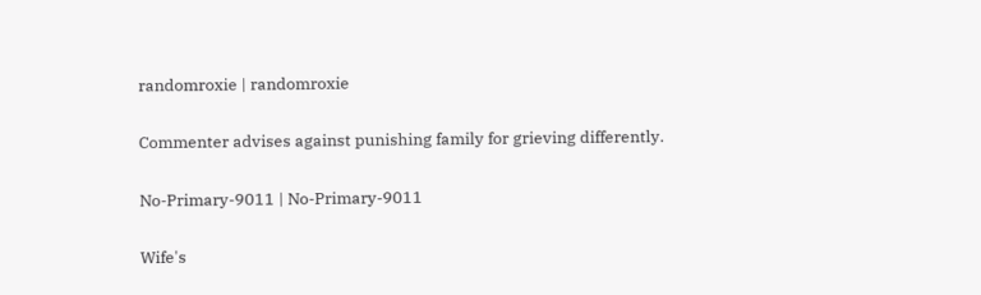randomroxie | randomroxie

Commenter advises against punishing family for grieving differently.

No-Primary-9011 | No-Primary-9011

Wife's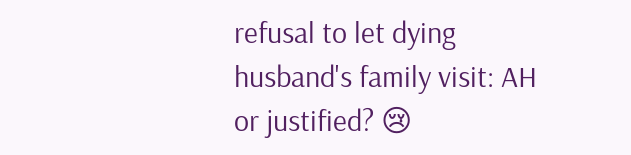refusal to let dying husband's family visit: AH or justified? 😢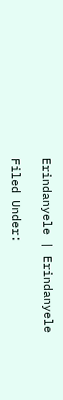Erindanyele | Erindanyele

Filed Under: